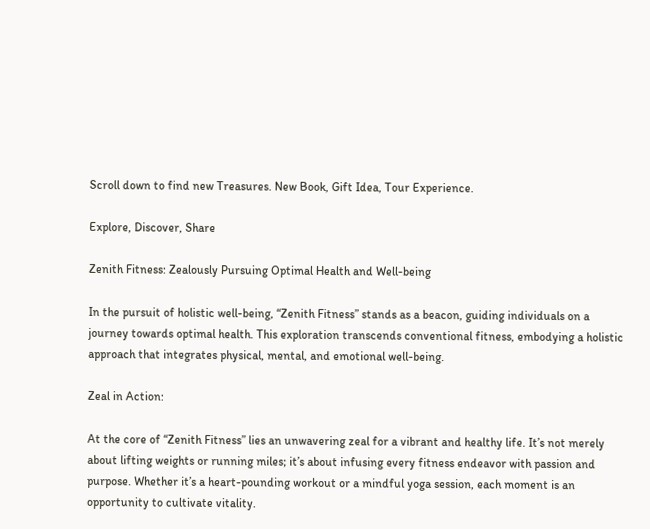Scroll down to find new Treasures. New Book, Gift Idea, Tour Experience.

Explore, Discover, Share

Zenith Fitness: Zealously Pursuing Optimal Health and Well-being

In the pursuit of holistic well-being, “Zenith Fitness” stands as a beacon, guiding individuals on a journey towards optimal health. This exploration transcends conventional fitness, embodying a holistic approach that integrates physical, mental, and emotional well-being.

Zeal in Action:

At the core of “Zenith Fitness” lies an unwavering zeal for a vibrant and healthy life. It’s not merely about lifting weights or running miles; it’s about infusing every fitness endeavor with passion and purpose. Whether it’s a heart-pounding workout or a mindful yoga session, each moment is an opportunity to cultivate vitality.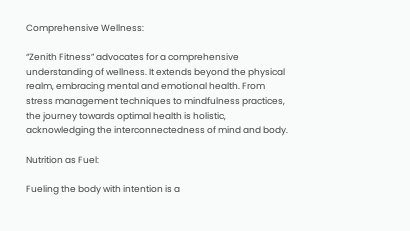Comprehensive Wellness:

“Zenith Fitness” advocates for a comprehensive understanding of wellness. It extends beyond the physical realm, embracing mental and emotional health. From stress management techniques to mindfulness practices, the journey towards optimal health is holistic, acknowledging the interconnectedness of mind and body.

Nutrition as Fuel:

Fueling the body with intention is a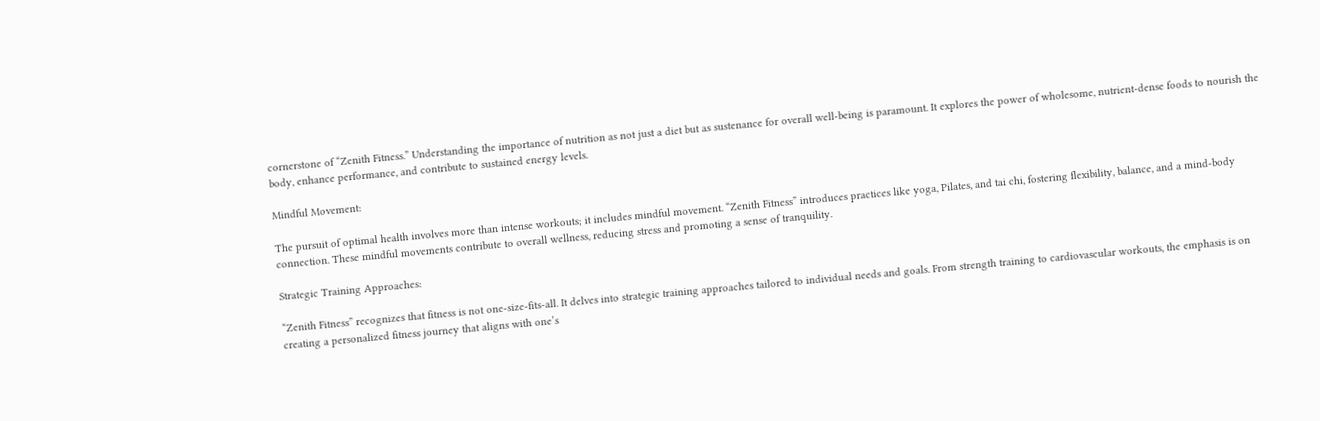cornerstone of “Zenith Fitness.” Understanding the importance of nutrition as not just a diet but as sustenance for overall well-being is paramount. It explores the power of wholesome, nutrient-dense foods to nourish the body, enhance performance, and contribute to sustained energy levels.

Mindful Movement:

The pursuit of optimal health involves more than intense workouts; it includes mindful movement. “Zenith Fitness” introduces practices like yoga, Pilates, and tai chi, fostering flexibility, balance, and a mind-body connection. These mindful movements contribute to overall wellness, reducing stress and promoting a sense of tranquility.

Strategic Training Approaches:

“Zenith Fitness” recognizes that fitness is not one-size-fits-all. It delves into strategic training approaches tailored to individual needs and goals. From strength training to cardiovascular workouts, the emphasis is on creating a personalized fitness journey that aligns with one’s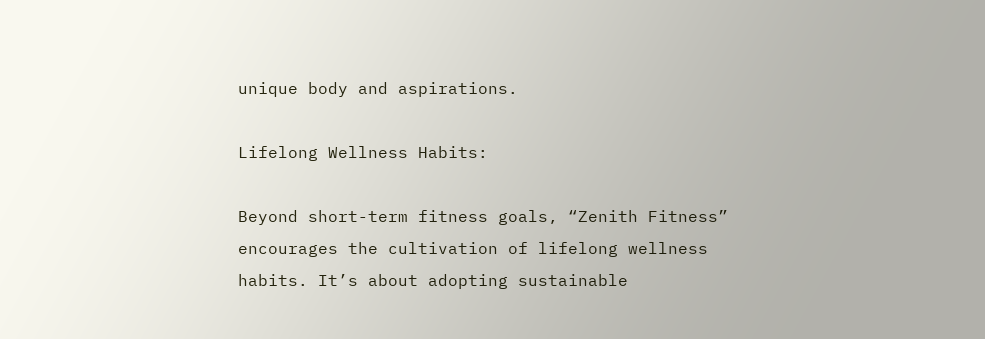unique body and aspirations.

Lifelong Wellness Habits:

Beyond short-term fitness goals, “Zenith Fitness” encourages the cultivation of lifelong wellness habits. It’s about adopting sustainable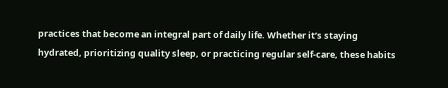practices that become an integral part of daily life. Whether it’s staying hydrated, prioritizing quality sleep, or practicing regular self-care, these habits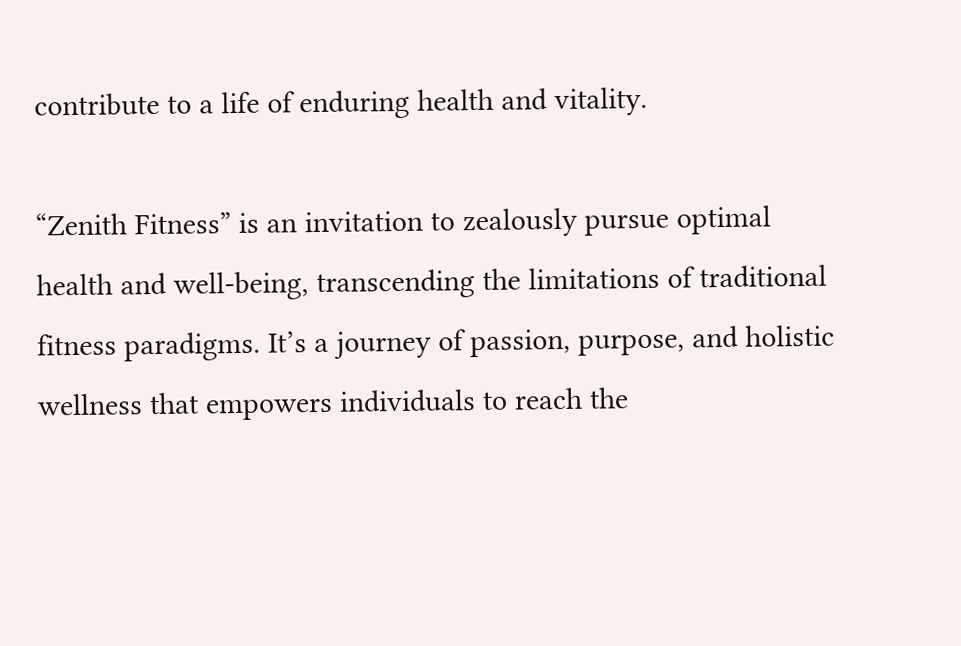contribute to a life of enduring health and vitality.

“Zenith Fitness” is an invitation to zealously pursue optimal health and well-being, transcending the limitations of traditional fitness paradigms. It’s a journey of passion, purpose, and holistic wellness that empowers individuals to reach the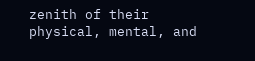zenith of their physical, mental, and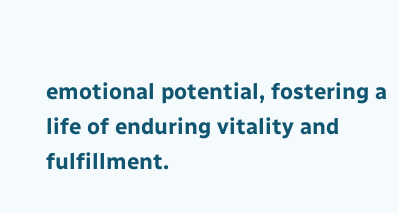emotional potential, fostering a life of enduring vitality and fulfillment.